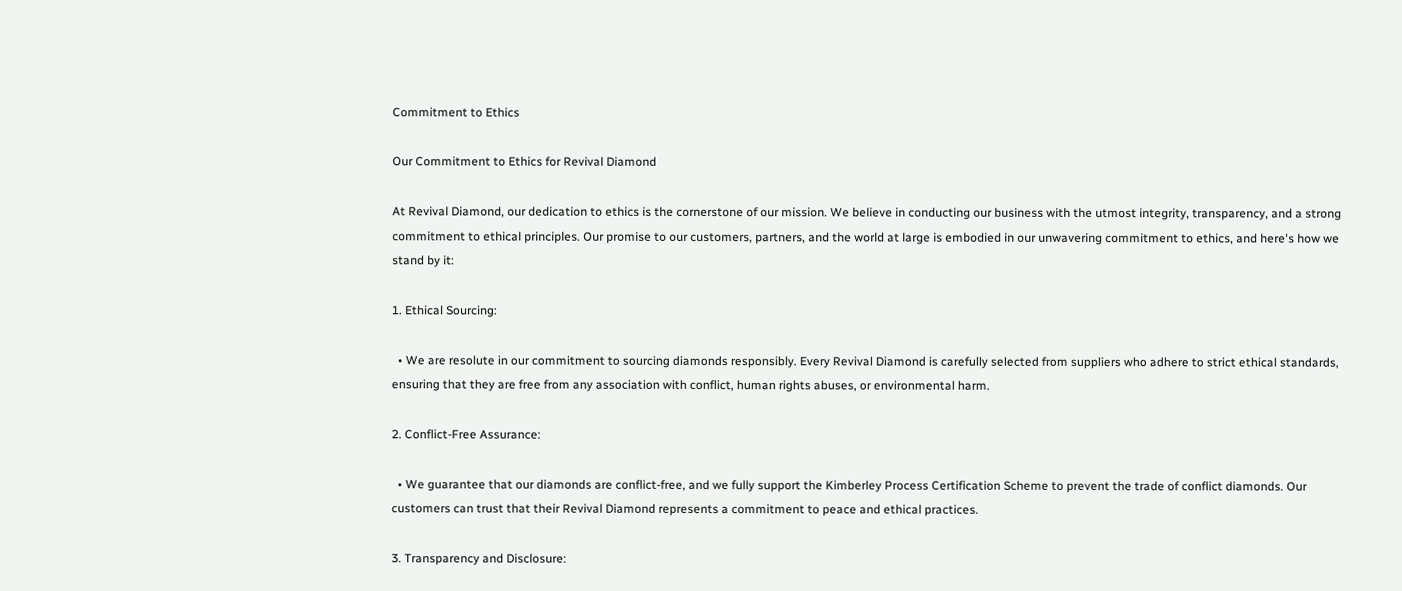Commitment to Ethics

Our Commitment to Ethics for Revival Diamond

At Revival Diamond, our dedication to ethics is the cornerstone of our mission. We believe in conducting our business with the utmost integrity, transparency, and a strong commitment to ethical principles. Our promise to our customers, partners, and the world at large is embodied in our unwavering commitment to ethics, and here's how we stand by it:

1. Ethical Sourcing:

  • We are resolute in our commitment to sourcing diamonds responsibly. Every Revival Diamond is carefully selected from suppliers who adhere to strict ethical standards, ensuring that they are free from any association with conflict, human rights abuses, or environmental harm.

2. Conflict-Free Assurance:

  • We guarantee that our diamonds are conflict-free, and we fully support the Kimberley Process Certification Scheme to prevent the trade of conflict diamonds. Our customers can trust that their Revival Diamond represents a commitment to peace and ethical practices.

3. Transparency and Disclosure: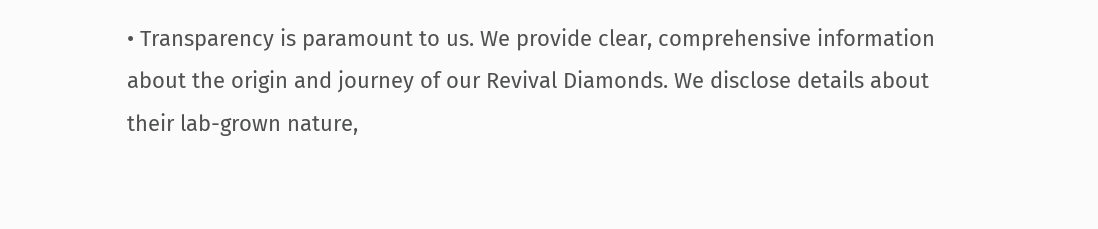• Transparency is paramount to us. We provide clear, comprehensive information about the origin and journey of our Revival Diamonds. We disclose details about their lab-grown nature,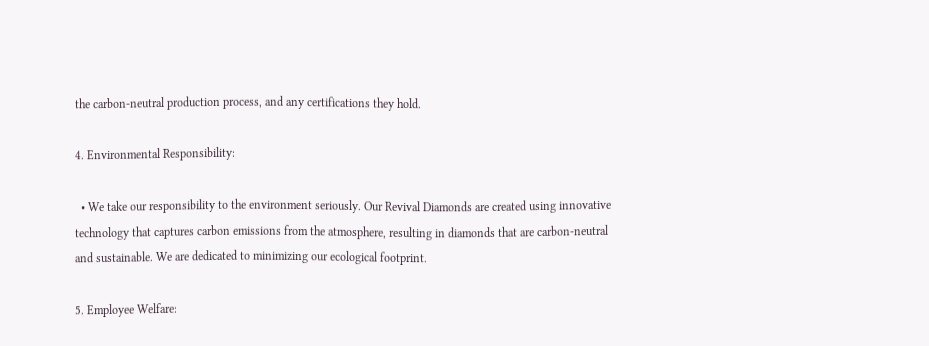the carbon-neutral production process, and any certifications they hold.

4. Environmental Responsibility:

  • We take our responsibility to the environment seriously. Our Revival Diamonds are created using innovative technology that captures carbon emissions from the atmosphere, resulting in diamonds that are carbon-neutral and sustainable. We are dedicated to minimizing our ecological footprint.

5. Employee Welfare: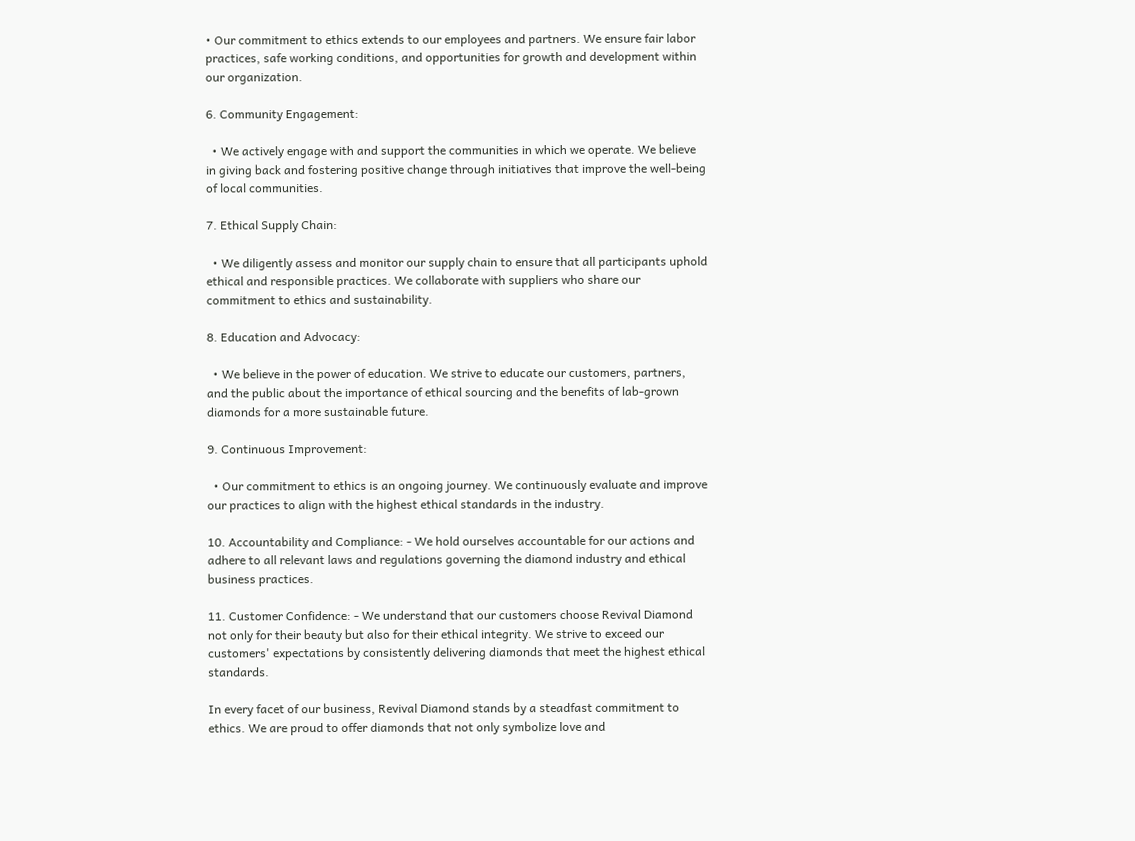• Our commitment to ethics extends to our employees and partners. We ensure fair labor practices, safe working conditions, and opportunities for growth and development within our organization.

6. Community Engagement:

  • We actively engage with and support the communities in which we operate. We believe in giving back and fostering positive change through initiatives that improve the well-being of local communities.

7. Ethical Supply Chain:

  • We diligently assess and monitor our supply chain to ensure that all participants uphold ethical and responsible practices. We collaborate with suppliers who share our commitment to ethics and sustainability.

8. Education and Advocacy:

  • We believe in the power of education. We strive to educate our customers, partners, and the public about the importance of ethical sourcing and the benefits of lab-grown diamonds for a more sustainable future.

9. Continuous Improvement:

  • Our commitment to ethics is an ongoing journey. We continuously evaluate and improve our practices to align with the highest ethical standards in the industry.

10. Accountability and Compliance: - We hold ourselves accountable for our actions and adhere to all relevant laws and regulations governing the diamond industry and ethical business practices.

11. Customer Confidence: - We understand that our customers choose Revival Diamond not only for their beauty but also for their ethical integrity. We strive to exceed our customers' expectations by consistently delivering diamonds that meet the highest ethical standards.

In every facet of our business, Revival Diamond stands by a steadfast commitment to ethics. We are proud to offer diamonds that not only symbolize love and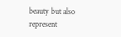beauty but also represent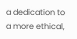a dedication to a more ethical,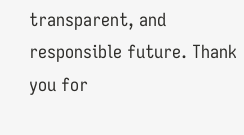transparent, and responsible future. Thank you for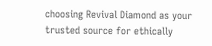choosing Revival Diamond as your trusted source for ethically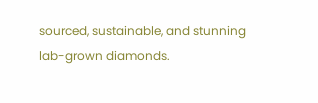sourced, sustainable, and stunning lab-grown diamonds.